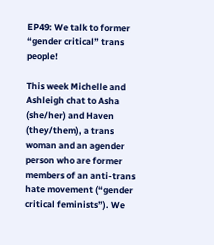EP49: We talk to former “gender critical” trans people!

This week Michelle and Ashleigh chat to Asha (she/her) and Haven (they/them), a trans woman and an agender person who are former members of an anti-trans hate movement (“gender critical feminists”). We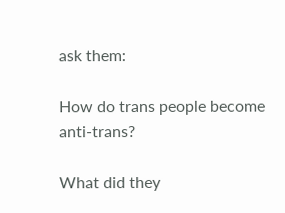ask them:

How do trans people become anti-trans?

What did they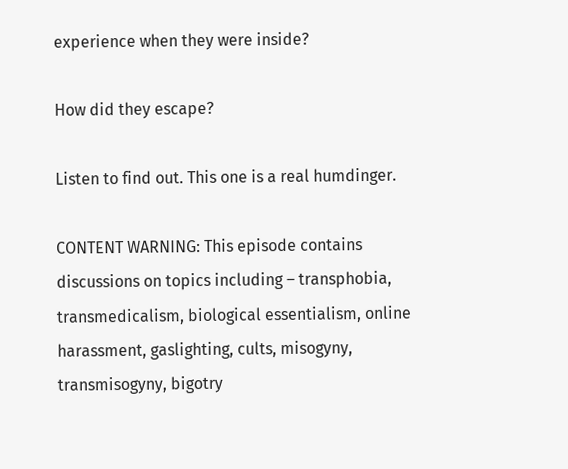experience when they were inside?

How did they escape?

Listen to find out. This one is a real humdinger.

CONTENT WARNING: This episode contains discussions on topics including – transphobia, transmedicalism, biological essentialism, online harassment, gaslighting, cults, misogyny, transmisogyny, bigotry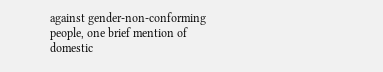against gender-non-conforming people, one brief mention of domestic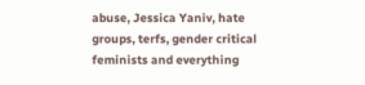abuse, Jessica Yaniv, hate groups, terfs, gender critical feminists and everything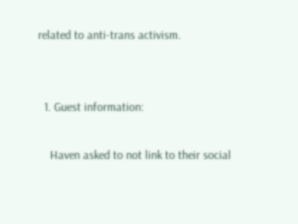related to anti-trans activism.


  1. Guest information:

    Haven asked to not link to their social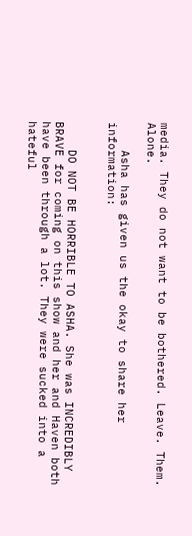media. They do not want to be bothered. Leave. Them. Alone.

    Asha has given us the okay to share her information:


    DO NOT BE HORRIBLE TO ASHA. She was INCREDIBLY BRAVE for coming on this show and her and Haven both have been through a lot. They were sucked into a hateful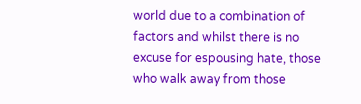world due to a combination of factors and whilst there is no excuse for espousing hate, those who walk away from those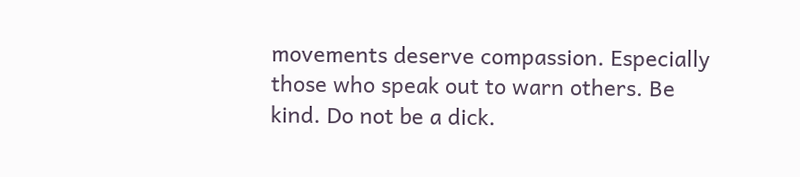movements deserve compassion. Especially those who speak out to warn others. Be kind. Do not be a dick.